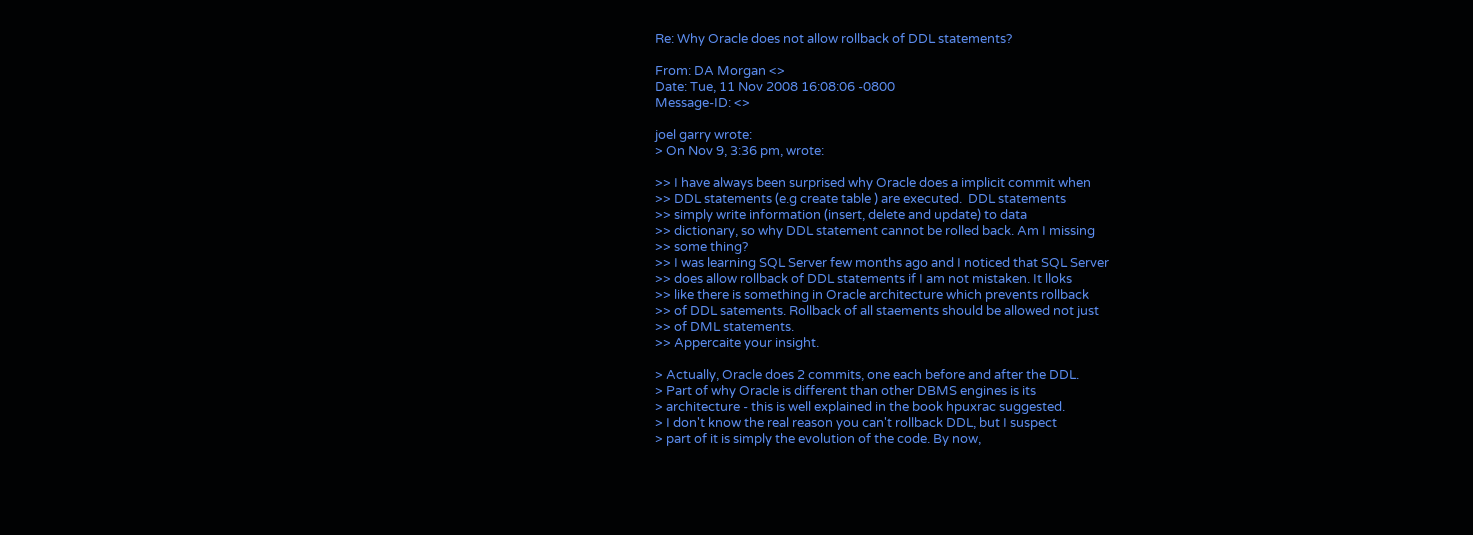Re: Why Oracle does not allow rollback of DDL statements?

From: DA Morgan <>
Date: Tue, 11 Nov 2008 16:08:06 -0800
Message-ID: <>

joel garry wrote:
> On Nov 9, 3:36 pm, wrote:

>> I have always been surprised why Oracle does a implicit commit when
>> DDL statements (e.g create table ) are executed.  DDL statements
>> simply write information (insert, delete and update) to data
>> dictionary, so why DDL statement cannot be rolled back. Am I missing
>> some thing?
>> I was learning SQL Server few months ago and I noticed that SQL Server
>> does allow rollback of DDL statements if I am not mistaken. It lloks
>> like there is something in Oracle architecture which prevents rollback
>> of DDL satements. Rollback of all staements should be allowed not just
>> of DML statements.
>> Appercaite your insight.

> Actually, Oracle does 2 commits, one each before and after the DDL.
> Part of why Oracle is different than other DBMS engines is its
> architecture - this is well explained in the book hpuxrac suggested.
> I don't know the real reason you can't rollback DDL, but I suspect
> part of it is simply the evolution of the code. By now,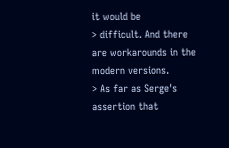it would be
> difficult. And there are workarounds in the modern versions.
> As far as Serge's assertion that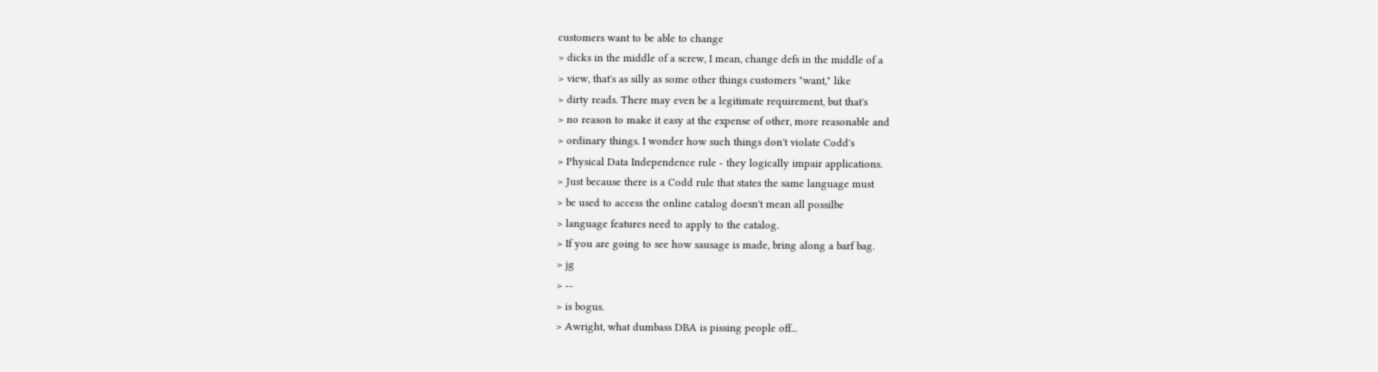customers want to be able to change
> dicks in the middle of a screw, I mean, change defs in the middle of a
> view, that's as silly as some other things customers "want," like
> dirty reads. There may even be a legitimate requirement, but that's
> no reason to make it easy at the expense of other, more reasonable and
> ordinary things. I wonder how such things don't violate Codd's
> Physical Data Independence rule - they logically impair applications.
> Just because there is a Codd rule that states the same language must
> be used to access the online catalog doesn't mean all possilbe
> language features need to apply to the catalog.
> If you are going to see how sausage is made, bring along a barf bag.
> jg
> --
> is bogus.
> Awright, what dumbass DBA is pissing people off...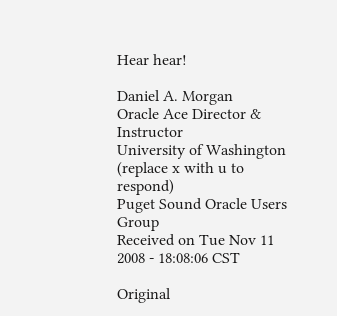Hear hear!

Daniel A. Morgan
Oracle Ace Director & Instructor
University of Washington (replace x with u to respond)
Puget Sound Oracle Users Group
Received on Tue Nov 11 2008 - 18:08:06 CST

Original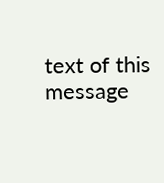text of this message